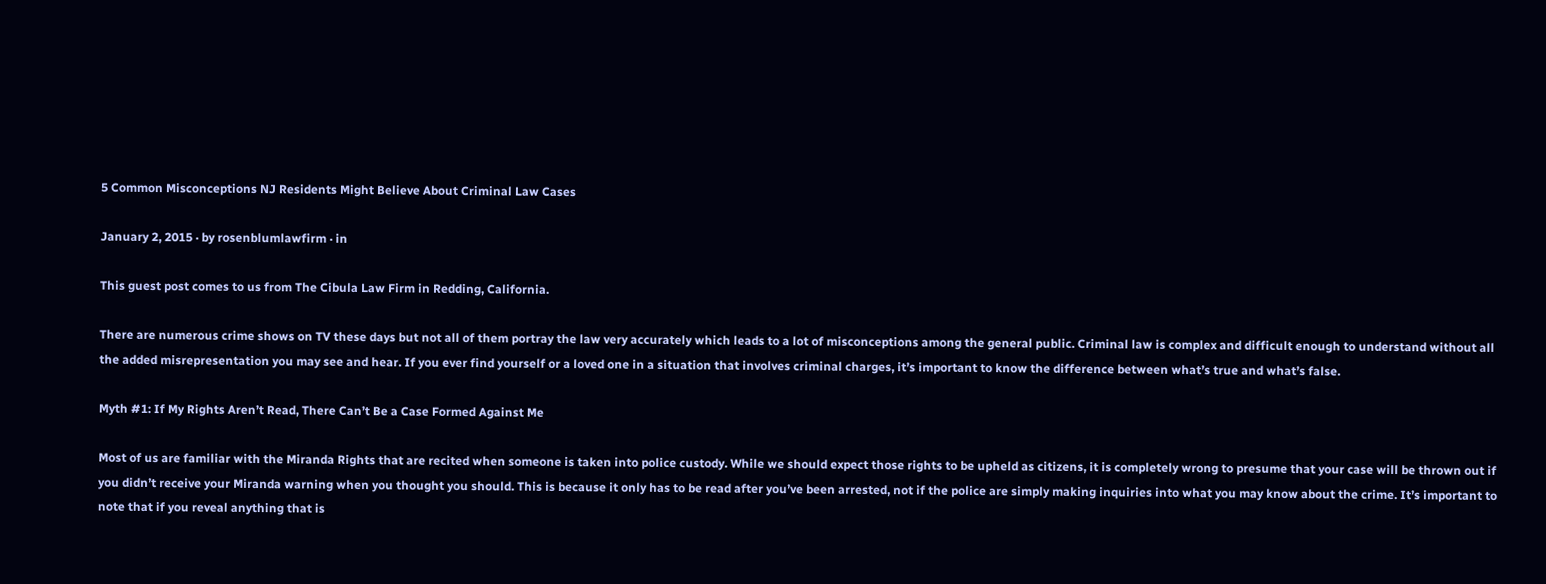5 Common Misconceptions NJ Residents Might Believe About Criminal Law Cases

January 2, 2015 · by rosenblumlawfirm · in

This guest post comes to us from The Cibula Law Firm in Redding, California.

There are numerous crime shows on TV these days but not all of them portray the law very accurately which leads to a lot of misconceptions among the general public. Criminal law is complex and difficult enough to understand without all the added misrepresentation you may see and hear. If you ever find yourself or a loved one in a situation that involves criminal charges, it’s important to know the difference between what’s true and what’s false.

Myth #1: If My Rights Aren’t Read, There Can’t Be a Case Formed Against Me

Most of us are familiar with the Miranda Rights that are recited when someone is taken into police custody. While we should expect those rights to be upheld as citizens, it is completely wrong to presume that your case will be thrown out if you didn’t receive your Miranda warning when you thought you should. This is because it only has to be read after you’ve been arrested, not if the police are simply making inquiries into what you may know about the crime. It’s important to note that if you reveal anything that is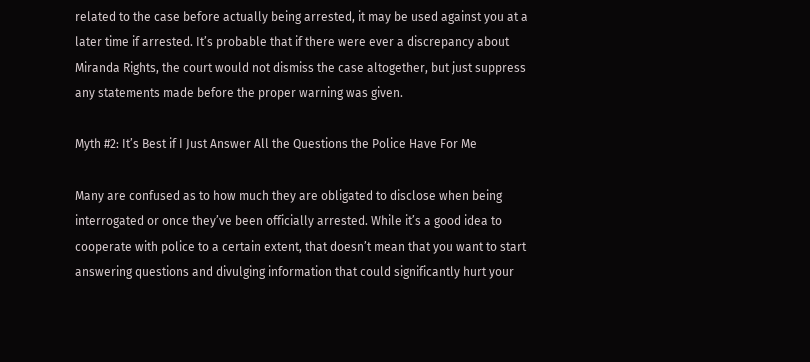related to the case before actually being arrested, it may be used against you at a later time if arrested. It’s probable that if there were ever a discrepancy about Miranda Rights, the court would not dismiss the case altogether, but just suppress any statements made before the proper warning was given.

Myth #2: It’s Best if I Just Answer All the Questions the Police Have For Me

Many are confused as to how much they are obligated to disclose when being interrogated or once they’ve been officially arrested. While it’s a good idea to cooperate with police to a certain extent, that doesn’t mean that you want to start answering questions and divulging information that could significantly hurt your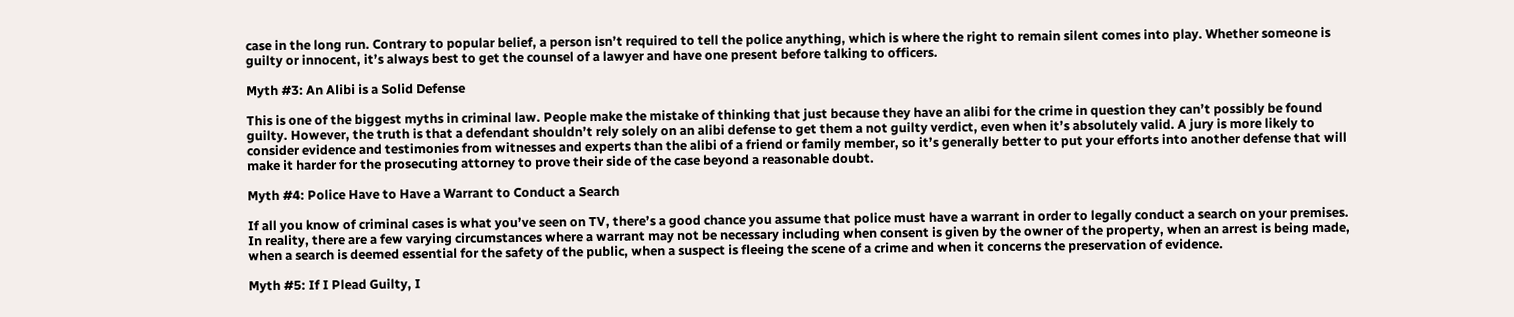case in the long run. Contrary to popular belief, a person isn’t required to tell the police anything, which is where the right to remain silent comes into play. Whether someone is guilty or innocent, it’s always best to get the counsel of a lawyer and have one present before talking to officers.

Myth #3: An Alibi is a Solid Defense

This is one of the biggest myths in criminal law. People make the mistake of thinking that just because they have an alibi for the crime in question they can’t possibly be found guilty. However, the truth is that a defendant shouldn’t rely solely on an alibi defense to get them a not guilty verdict, even when it’s absolutely valid. A jury is more likely to consider evidence and testimonies from witnesses and experts than the alibi of a friend or family member, so it’s generally better to put your efforts into another defense that will make it harder for the prosecuting attorney to prove their side of the case beyond a reasonable doubt.

Myth #4: Police Have to Have a Warrant to Conduct a Search

If all you know of criminal cases is what you’ve seen on TV, there’s a good chance you assume that police must have a warrant in order to legally conduct a search on your premises. In reality, there are a few varying circumstances where a warrant may not be necessary including when consent is given by the owner of the property, when an arrest is being made, when a search is deemed essential for the safety of the public, when a suspect is fleeing the scene of a crime and when it concerns the preservation of evidence.

Myth #5: If I Plead Guilty, I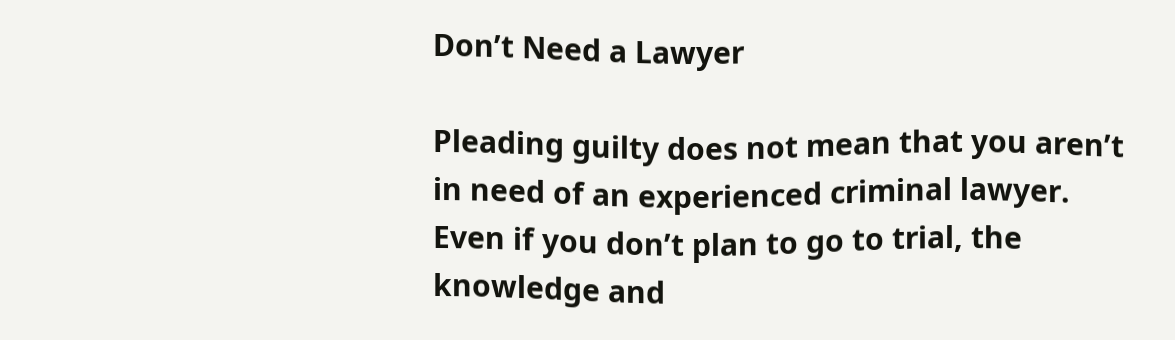Don’t Need a Lawyer

Pleading guilty does not mean that you aren’t in need of an experienced criminal lawyer. Even if you don’t plan to go to trial, the knowledge and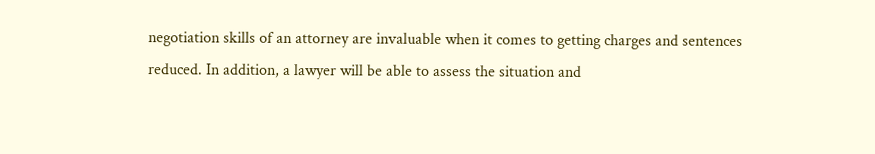negotiation skills of an attorney are invaluable when it comes to getting charges and sentences reduced. In addition, a lawyer will be able to assess the situation and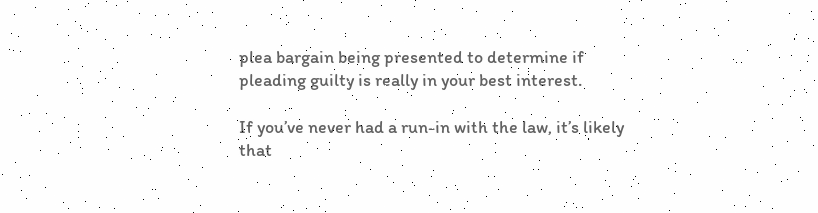plea bargain being presented to determine if pleading guilty is really in your best interest.

If you’ve never had a run-in with the law, it’s likely that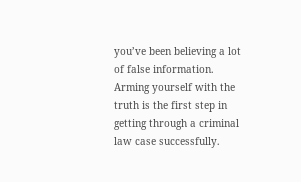you’ve been believing a lot of false information. Arming yourself with the truth is the first step in getting through a criminal law case successfully.